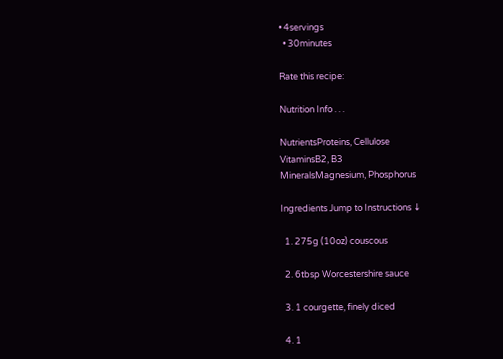• 4servings
  • 30minutes

Rate this recipe:

Nutrition Info . . .

NutrientsProteins, Cellulose
VitaminsB2, B3
MineralsMagnesium, Phosphorus

Ingredients Jump to Instructions ↓

  1. 275g (10oz) couscous

  2. 6tbsp Worcestershire sauce

  3. 1 courgette, finely diced

  4. 1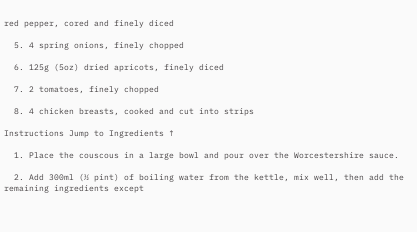red pepper, cored and finely diced

  5. 4 spring onions, finely chopped

  6. 125g (5oz) dried apricots, finely diced

  7. 2 tomatoes, finely chopped

  8. 4 chicken breasts, cooked and cut into strips

Instructions Jump to Ingredients ↑

  1. Place the couscous in a large bowl and pour over the Worcestershire sauce.

  2. Add 300ml (½ pint) of boiling water from the kettle, mix well, then add the remaining ingredients except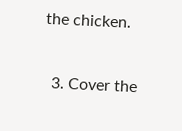the chicken.

  3. Cover the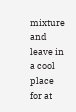mixture and leave in a cool place for at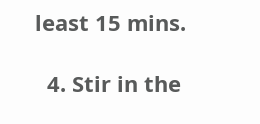least 15 mins.

  4. Stir in the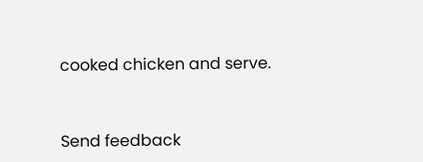cooked chicken and serve.


Send feedback